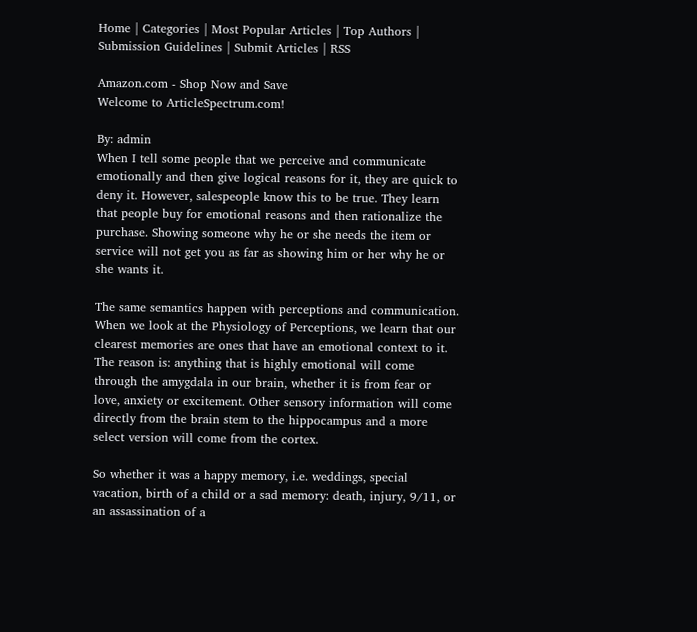Home | Categories | Most Popular Articles | Top Authors | Submission Guidelines | Submit Articles | RSS

Amazon.com - Shop Now and Save
Welcome to ArticleSpectrum.com!

By: admin
When I tell some people that we perceive and communicate emotionally and then give logical reasons for it, they are quick to deny it. However, salespeople know this to be true. They learn that people buy for emotional reasons and then rationalize the purchase. Showing someone why he or she needs the item or service will not get you as far as showing him or her why he or she wants it.

The same semantics happen with perceptions and communication. When we look at the Physiology of Perceptions, we learn that our clearest memories are ones that have an emotional context to it. The reason is: anything that is highly emotional will come through the amygdala in our brain, whether it is from fear or love, anxiety or excitement. Other sensory information will come directly from the brain stem to the hippocampus and a more select version will come from the cortex.

So whether it was a happy memory, i.e. weddings, special vacation, birth of a child or a sad memory: death, injury, 9/11, or an assassination of a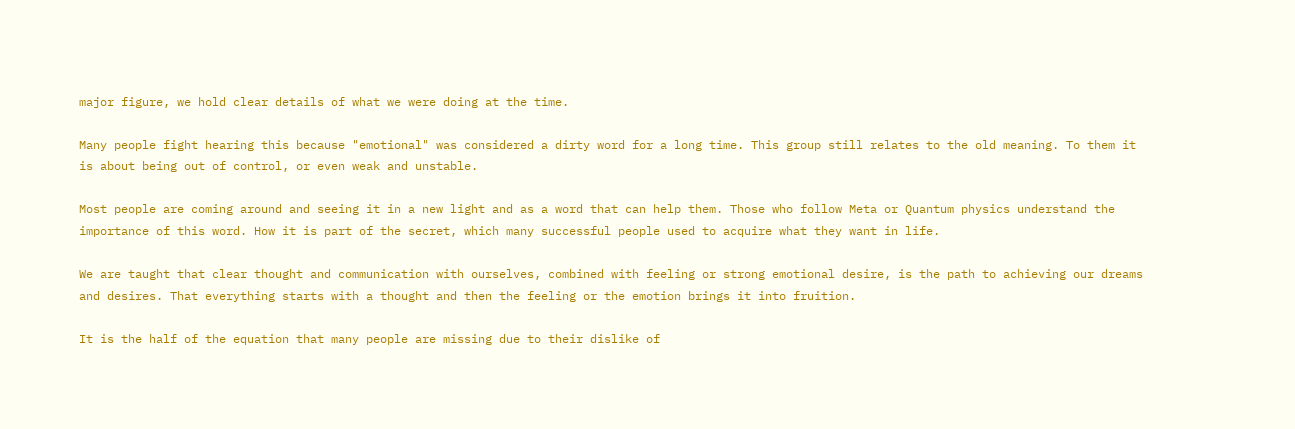major figure, we hold clear details of what we were doing at the time.

Many people fight hearing this because "emotional" was considered a dirty word for a long time. This group still relates to the old meaning. To them it is about being out of control, or even weak and unstable.

Most people are coming around and seeing it in a new light and as a word that can help them. Those who follow Meta or Quantum physics understand the importance of this word. How it is part of the secret, which many successful people used to acquire what they want in life.

We are taught that clear thought and communication with ourselves, combined with feeling or strong emotional desire, is the path to achieving our dreams and desires. That everything starts with a thought and then the feeling or the emotion brings it into fruition.

It is the half of the equation that many people are missing due to their dislike of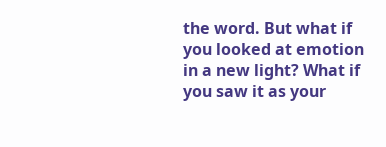the word. But what if you looked at emotion in a new light? What if you saw it as your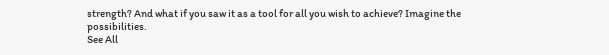strength? And what if you saw it as a tool for all you wish to achieve? Imagine the possibilities.
See All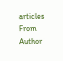articles From Author